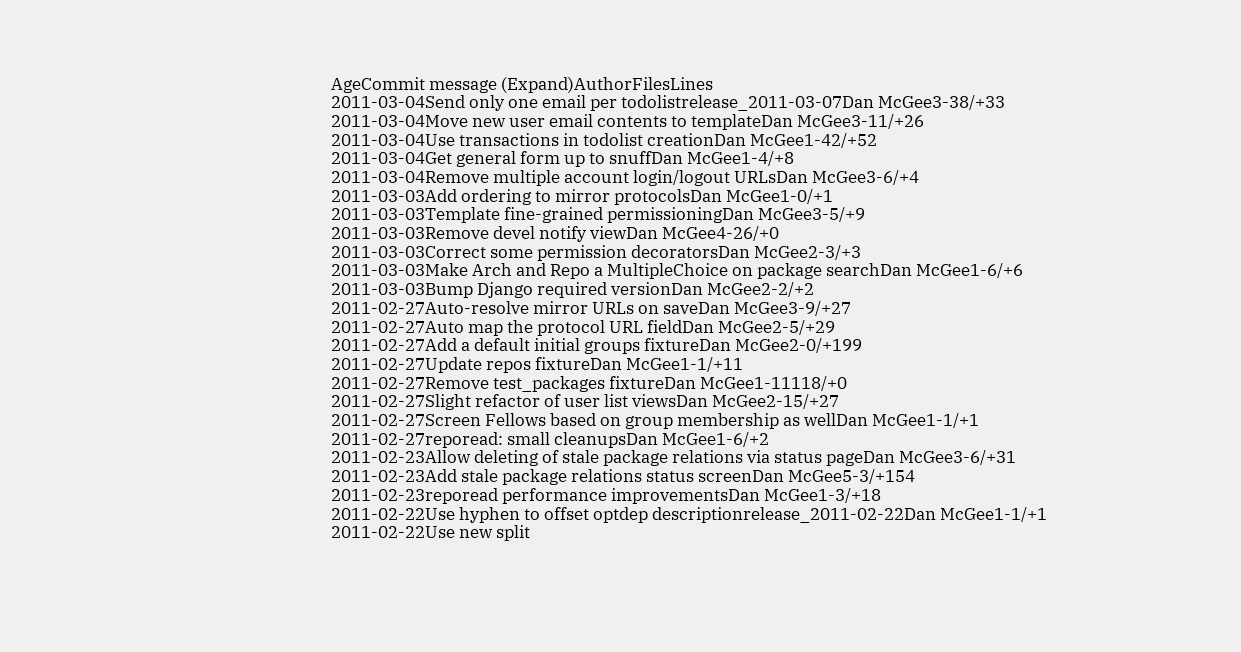AgeCommit message (Expand)AuthorFilesLines
2011-03-04Send only one email per todolistrelease_2011-03-07Dan McGee3-38/+33
2011-03-04Move new user email contents to templateDan McGee3-11/+26
2011-03-04Use transactions in todolist creationDan McGee1-42/+52
2011-03-04Get general form up to snuffDan McGee1-4/+8
2011-03-04Remove multiple account login/logout URLsDan McGee3-6/+4
2011-03-03Add ordering to mirror protocolsDan McGee1-0/+1
2011-03-03Template fine-grained permissioningDan McGee3-5/+9
2011-03-03Remove devel notify viewDan McGee4-26/+0
2011-03-03Correct some permission decoratorsDan McGee2-3/+3
2011-03-03Make Arch and Repo a MultipleChoice on package searchDan McGee1-6/+6
2011-03-03Bump Django required versionDan McGee2-2/+2
2011-02-27Auto-resolve mirror URLs on saveDan McGee3-9/+27
2011-02-27Auto map the protocol URL fieldDan McGee2-5/+29
2011-02-27Add a default initial groups fixtureDan McGee2-0/+199
2011-02-27Update repos fixtureDan McGee1-1/+11
2011-02-27Remove test_packages fixtureDan McGee1-11118/+0
2011-02-27Slight refactor of user list viewsDan McGee2-15/+27
2011-02-27Screen Fellows based on group membership as wellDan McGee1-1/+1
2011-02-27reporead: small cleanupsDan McGee1-6/+2
2011-02-23Allow deleting of stale package relations via status pageDan McGee3-6/+31
2011-02-23Add stale package relations status screenDan McGee5-3/+154
2011-02-23reporead performance improvementsDan McGee1-3/+18
2011-02-22Use hyphen to offset optdep descriptionrelease_2011-02-22Dan McGee1-1/+1
2011-02-22Use new split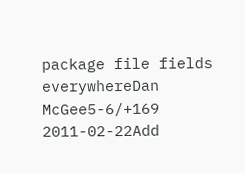package file fields everywhereDan McGee5-6/+169
2011-02-22Add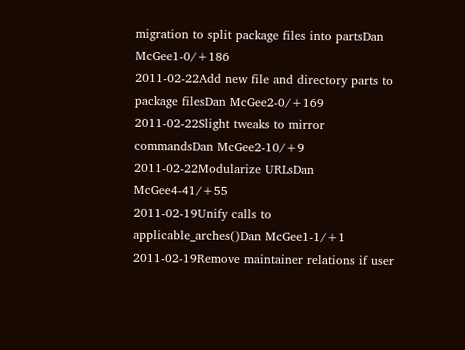migration to split package files into partsDan McGee1-0/+186
2011-02-22Add new file and directory parts to package filesDan McGee2-0/+169
2011-02-22Slight tweaks to mirror commandsDan McGee2-10/+9
2011-02-22Modularize URLsDan McGee4-41/+55
2011-02-19Unify calls to applicable_arches()Dan McGee1-1/+1
2011-02-19Remove maintainer relations if user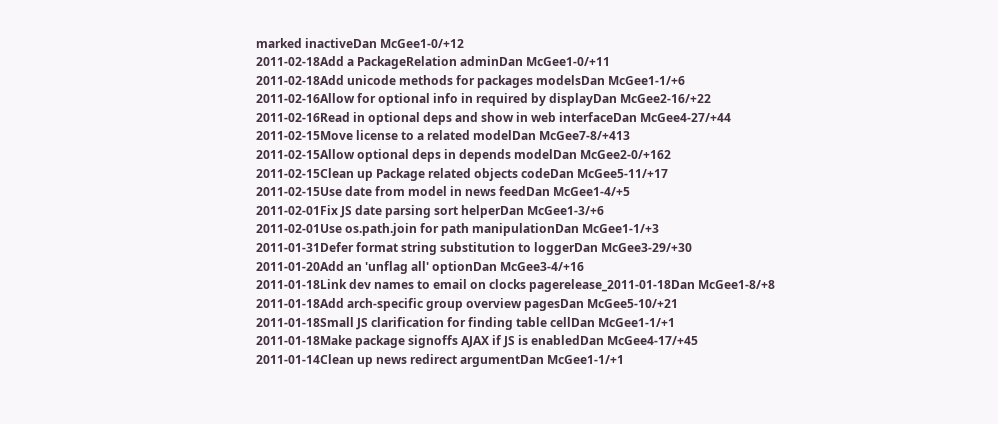marked inactiveDan McGee1-0/+12
2011-02-18Add a PackageRelation adminDan McGee1-0/+11
2011-02-18Add unicode methods for packages modelsDan McGee1-1/+6
2011-02-16Allow for optional info in required by displayDan McGee2-16/+22
2011-02-16Read in optional deps and show in web interfaceDan McGee4-27/+44
2011-02-15Move license to a related modelDan McGee7-8/+413
2011-02-15Allow optional deps in depends modelDan McGee2-0/+162
2011-02-15Clean up Package related objects codeDan McGee5-11/+17
2011-02-15Use date from model in news feedDan McGee1-4/+5
2011-02-01Fix JS date parsing sort helperDan McGee1-3/+6
2011-02-01Use os.path.join for path manipulationDan McGee1-1/+3
2011-01-31Defer format string substitution to loggerDan McGee3-29/+30
2011-01-20Add an 'unflag all' optionDan McGee3-4/+16
2011-01-18Link dev names to email on clocks pagerelease_2011-01-18Dan McGee1-8/+8
2011-01-18Add arch-specific group overview pagesDan McGee5-10/+21
2011-01-18Small JS clarification for finding table cellDan McGee1-1/+1
2011-01-18Make package signoffs AJAX if JS is enabledDan McGee4-17/+45
2011-01-14Clean up news redirect argumentDan McGee1-1/+1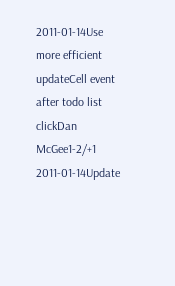2011-01-14Use more efficient updateCell event after todo list clickDan McGee1-2/+1
2011-01-14Update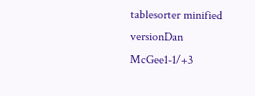tablesorter minified versionDan McGee1-1/+3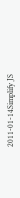2011-01-14Simplify JS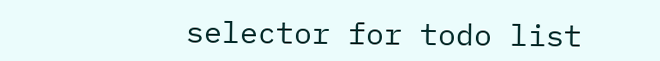selector for todo list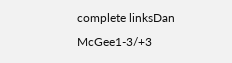complete linksDan McGee1-3/+3